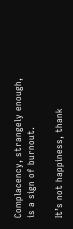Complacency, strangely enough, is a sign of burnout.

It’s not happiness, thank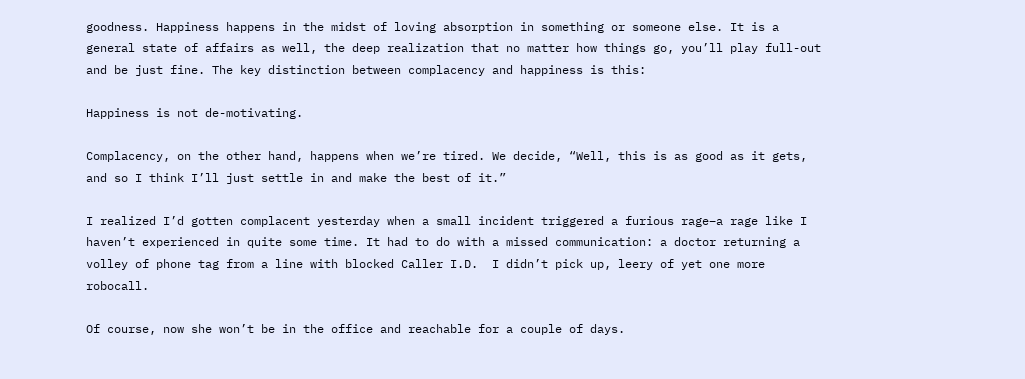goodness. Happiness happens in the midst of loving absorption in something or someone else. It is a general state of affairs as well, the deep realization that no matter how things go, you’ll play full-out and be just fine. The key distinction between complacency and happiness is this:

Happiness is not de-motivating.

Complacency, on the other hand, happens when we’re tired. We decide, “Well, this is as good as it gets, and so I think I’ll just settle in and make the best of it.”

I realized I’d gotten complacent yesterday when a small incident triggered a furious rage–a rage like I haven’t experienced in quite some time. It had to do with a missed communication: a doctor returning a volley of phone tag from a line with blocked Caller I.D.  I didn’t pick up, leery of yet one more robocall.

Of course, now she won’t be in the office and reachable for a couple of days.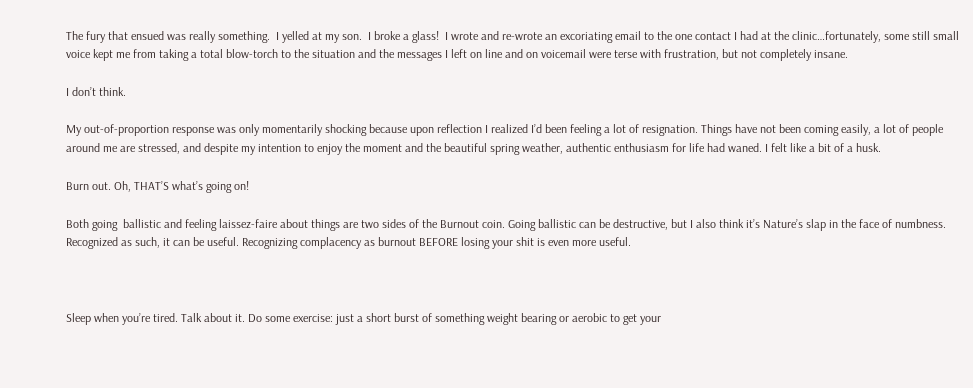The fury that ensued was really something.  I yelled at my son.  I broke a glass!  I wrote and re-wrote an excoriating email to the one contact I had at the clinic…fortunately, some still small voice kept me from taking a total blow-torch to the situation and the messages I left on line and on voicemail were terse with frustration, but not completely insane.

I don’t think.

My out-of-proportion response was only momentarily shocking because upon reflection I realized I’d been feeling a lot of resignation. Things have not been coming easily, a lot of people around me are stressed, and despite my intention to enjoy the moment and the beautiful spring weather, authentic enthusiasm for life had waned. I felt like a bit of a husk.

Burn out. Oh, THAT’S what’s going on!

Both going  ballistic and feeling laissez-faire about things are two sides of the Burnout coin. Going ballistic can be destructive, but I also think it’s Nature’s slap in the face of numbness. Recognized as such, it can be useful. Recognizing complacency as burnout BEFORE losing your shit is even more useful.



Sleep when you’re tired. Talk about it. Do some exercise: just a short burst of something weight bearing or aerobic to get your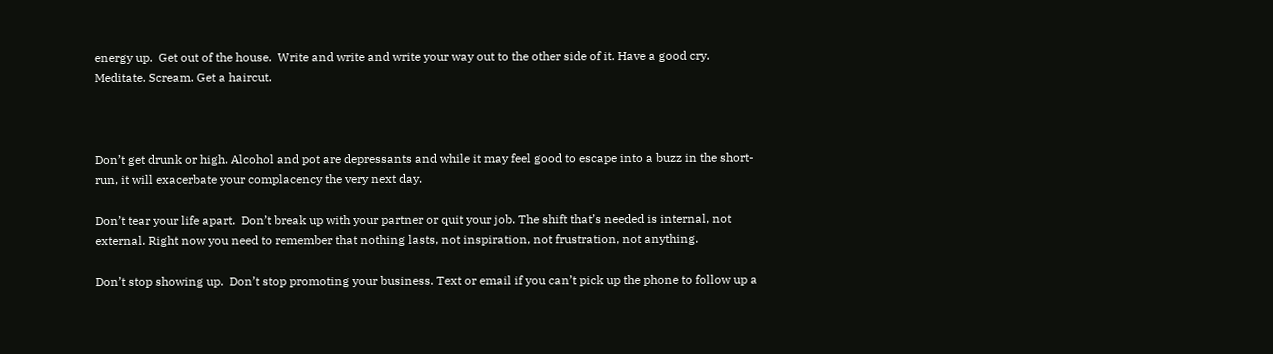energy up.  Get out of the house.  Write and write and write your way out to the other side of it. Have a good cry. Meditate. Scream. Get a haircut.



Don’t get drunk or high. Alcohol and pot are depressants and while it may feel good to escape into a buzz in the short-run, it will exacerbate your complacency the very next day.

Don’t tear your life apart.  Don’t break up with your partner or quit your job. The shift that’s needed is internal, not external. Right now you need to remember that nothing lasts, not inspiration, not frustration, not anything.

Don’t stop showing up.  Don’t stop promoting your business. Text or email if you can’t pick up the phone to follow up a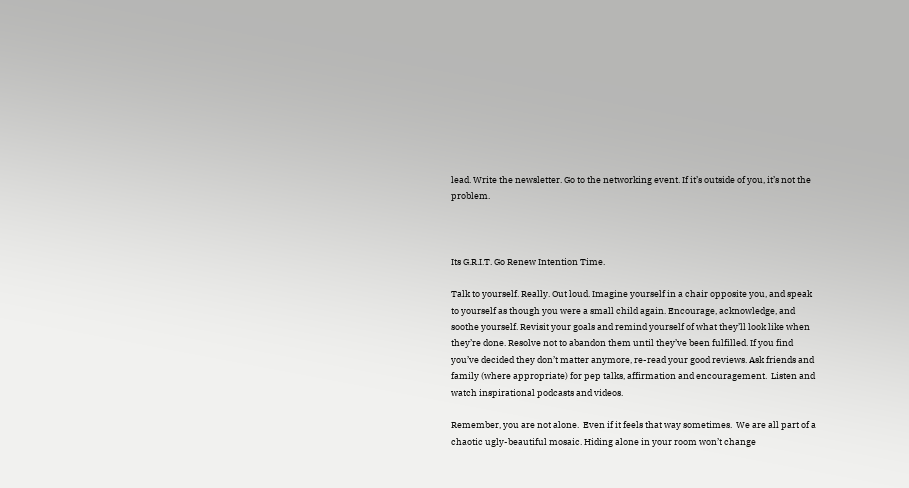lead. Write the newsletter. Go to the networking event. If it’s outside of you, it’s not the problem.



Its G.R.I.T. Go Renew Intention Time.

Talk to yourself. Really. Out loud. Imagine yourself in a chair opposite you, and speak to yourself as though you were a small child again. Encourage, acknowledge, and soothe yourself. Revisit your goals and remind yourself of what they’ll look like when they’re done. Resolve not to abandon them until they’ve been fulfilled. If you find you’ve decided they don’t matter anymore, re-read your good reviews. Ask friends and family (where appropriate) for pep talks, affirmation and encouragement.  Listen and watch inspirational podcasts and videos.

Remember, you are not alone.  Even if it feels that way sometimes.  We are all part of a chaotic ugly-beautiful mosaic. Hiding alone in your room won’t change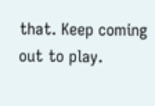that. Keep coming out to play.